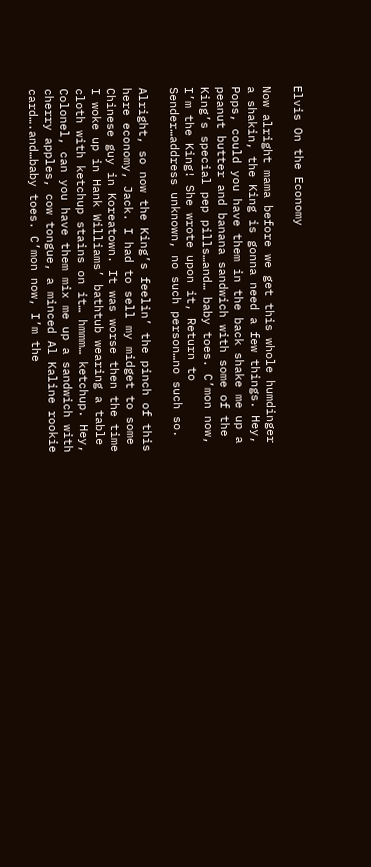Elvis On the Economy

Now alright mama before we get this whole humdinger a shakin, the King is gonna need a few things. Hey, Pops, could you have them in the back shake me up a peanut butter and banana sandwich with some of the King’s special pep pills…and… baby toes. C’mon now, I’m the King! She wrote upon it, Return to Sender…address unknown, no such person…no such so.

Alright, so now the King’s feelin’ the pinch of this here economy, Jack. I had to sell my midget to some Chinese guy in Koreatown. It was worse then the time I woke up in Hank Williams’ bathtub wearing a table cloth with ketchup stains on it… hmmm… ketchup. Hey, Colonel, can you have them mix me up a sandwich with cherry apples, cow tongue, a minced Al Kaline rookie card….and…baby toes. C’mon now, I’m the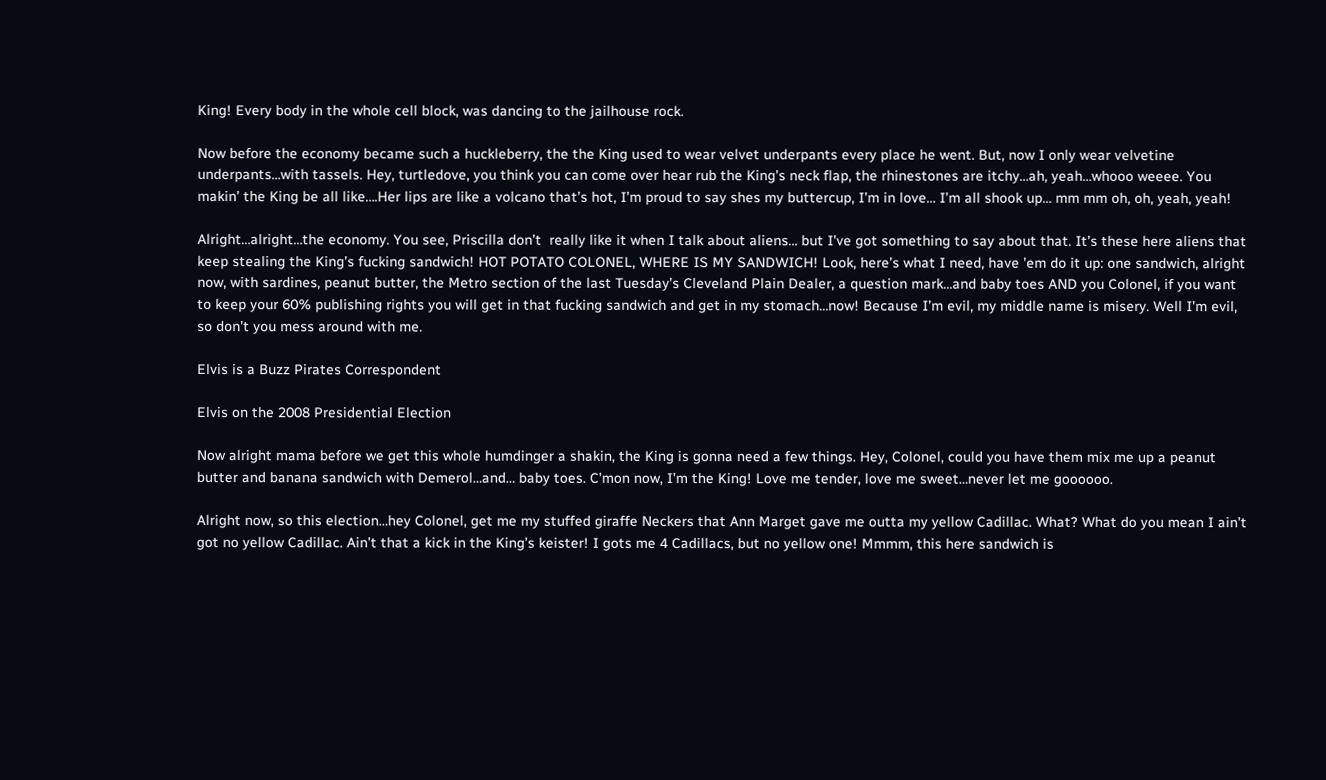King! Every body in the whole cell block, was dancing to the jailhouse rock.

Now before the economy became such a huckleberry, the the King used to wear velvet underpants every place he went. But, now I only wear velvetine underpants…with tassels. Hey, turtledove, you think you can come over hear rub the King’s neck flap, the rhinestones are itchy…ah, yeah…whooo weeee. You makin’ the King be all like….Her lips are like a volcano that’s hot, I’m proud to say shes my buttercup, I’m in love… I’m all shook up… mm mm oh, oh, yeah, yeah!

Alright…alright…the economy. You see, Priscilla don’t  really like it when I talk about aliens… but I’ve got something to say about that. It’s these here aliens that keep stealing the King’s fucking sandwich! HOT POTATO COLONEL, WHERE IS MY SANDWICH! Look, here’s what I need, have ’em do it up: one sandwich, alright now, with sardines, peanut butter, the Metro section of the last Tuesday’s Cleveland Plain Dealer, a question mark…and baby toes AND you Colonel, if you want to keep your 60% publishing rights you will get in that fucking sandwich and get in my stomach…now! Because I’m evil, my middle name is misery. Well I’m evil, so don’t you mess around with me.

Elvis is a Buzz Pirates Correspondent

Elvis on the 2008 Presidential Election

Now alright mama before we get this whole humdinger a shakin, the King is gonna need a few things. Hey, Colonel, could you have them mix me up a peanut butter and banana sandwich with Demerol…and… baby toes. C’mon now, I’m the King! Love me tender, love me sweet…never let me goooooo.

Alright now, so this election…hey Colonel, get me my stuffed giraffe Neckers that Ann Marget gave me outta my yellow Cadillac. What? What do you mean I ain’t got no yellow Cadillac. Ain’t that a kick in the King’s keister! I gots me 4 Cadillacs, but no yellow one! Mmmm, this here sandwich is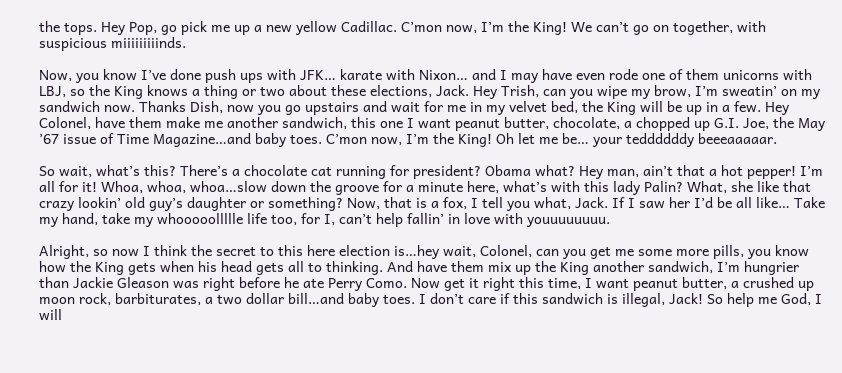the tops. Hey Pop, go pick me up a new yellow Cadillac. C’mon now, I’m the King! We can’t go on together, with suspicious miiiiiiiiinds.

Now, you know I’ve done push ups with JFK… karate with Nixon… and I may have even rode one of them unicorns with LBJ, so the King knows a thing or two about these elections, Jack. Hey Trish, can you wipe my brow, I’m sweatin’ on my sandwich now. Thanks Dish, now you go upstairs and wait for me in my velvet bed, the King will be up in a few. Hey Colonel, have them make me another sandwich, this one I want peanut butter, chocolate, a chopped up G.I. Joe, the May ’67 issue of Time Magazine…and baby toes. C’mon now, I’m the King! Oh let me be… your teddddddy beeeaaaaar.

So wait, what’s this? There’s a chocolate cat running for president? Obama what? Hey man, ain’t that a hot pepper! I’m all for it! Whoa, whoa, whoa…slow down the groove for a minute here, what’s with this lady Palin? What, she like that crazy lookin’ old guy’s daughter or something? Now, that is a fox, I tell you what, Jack. If I saw her I’d be all like… Take my hand, take my whooooollllle life too, for I, can’t help fallin’ in love with youuuuuuuu.

Alright, so now I think the secret to this here election is…hey wait, Colonel, can you get me some more pills, you know how the King gets when his head gets all to thinking. And have them mix up the King another sandwich, I’m hungrier than Jackie Gleason was right before he ate Perry Como. Now get it right this time, I want peanut butter, a crushed up moon rock, barbiturates, a two dollar bill…and baby toes. I don’t care if this sandwich is illegal, Jack! So help me God, I will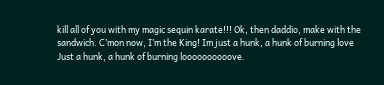kill all of you with my magic sequin karate!!! Ok, then daddio, make with the sandwich. C’mon now, I’m the King! Im just a hunk, a hunk of burning love
Just a hunk, a hunk of burning loooooooooove.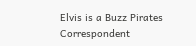Elvis is a Buzz Pirates Correspondent